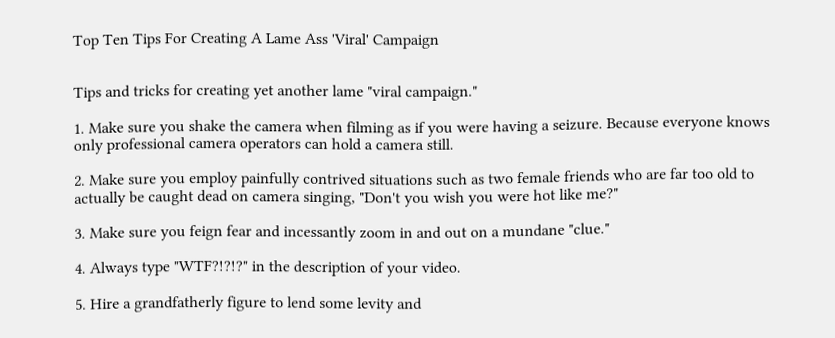Top Ten Tips For Creating A Lame Ass 'Viral' Campaign


Tips and tricks for creating yet another lame "viral campaign."

1. Make sure you shake the camera when filming as if you were having a seizure. Because everyone knows only professional camera operators can hold a camera still.

2. Make sure you employ painfully contrived situations such as two female friends who are far too old to actually be caught dead on camera singing, "Don't you wish you were hot like me?"

3. Make sure you feign fear and incessantly zoom in and out on a mundane "clue."

4. Always type "WTF?!?!?" in the description of your video.

5. Hire a grandfatherly figure to lend some levity and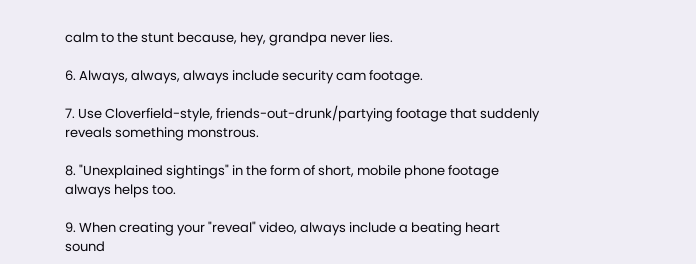calm to the stunt because, hey, grandpa never lies.

6. Always, always, always include security cam footage.

7. Use Cloverfield-style, friends-out-drunk/partying footage that suddenly reveals something monstrous.

8. "Unexplained sightings" in the form of short, mobile phone footage always helps too.

9. When creating your "reveal" video, always include a beating heart sound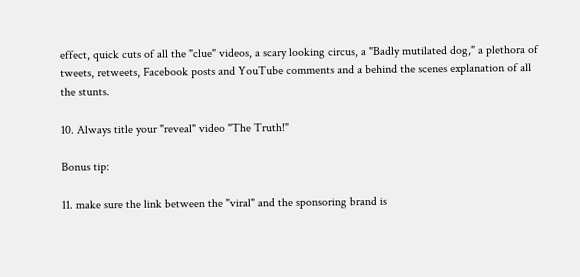effect, quick cuts of all the "clue" videos, a scary looking circus, a "Badly mutilated dog," a plethora of tweets, retweets, Facebook posts and YouTube comments and a behind the scenes explanation of all the stunts.

10. Always title your "reveal" video "The Truth!"

Bonus tip:

11. make sure the link between the "viral" and the sponsoring brand is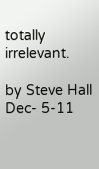totally irrelevant.

by Steve Hall    Dec- 5-11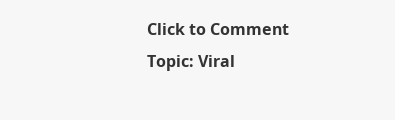Click to Comment
Topic: Viral